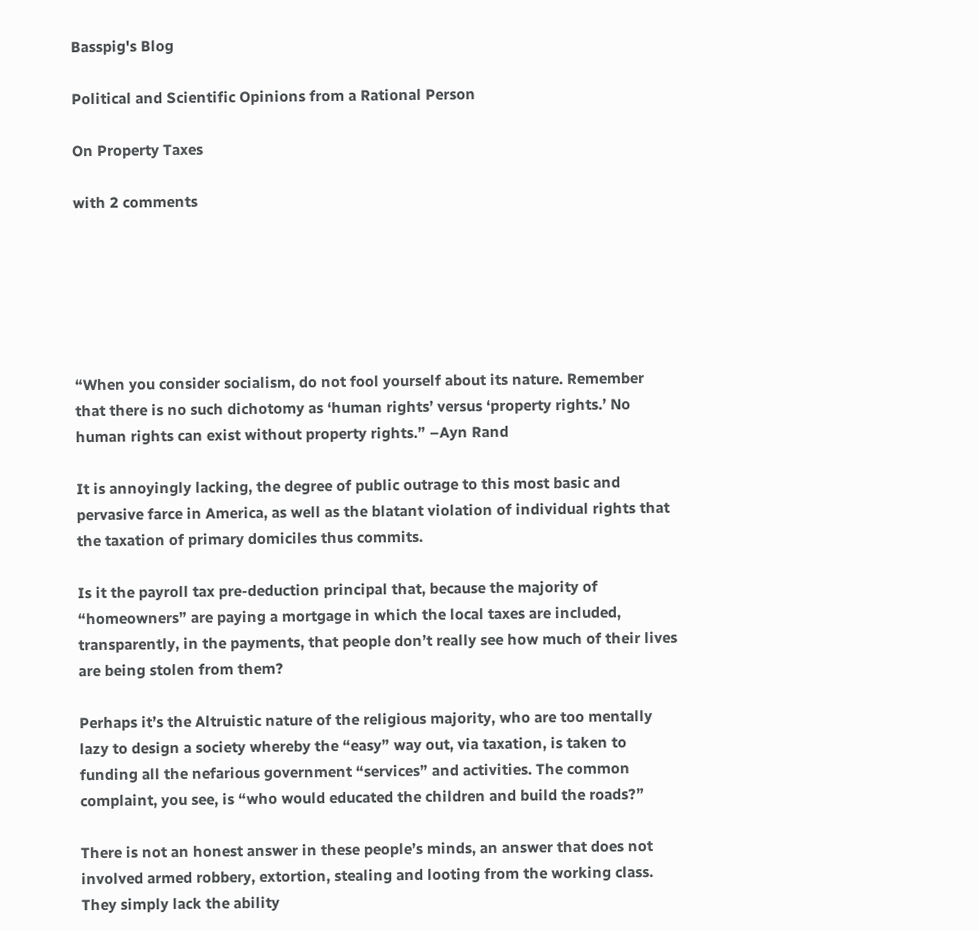Basspig's Blog

Political and Scientific Opinions from a Rational Person

On Property Taxes

with 2 comments






“When you consider socialism, do not fool yourself about its nature. Remember that there is no such dichotomy as ‘human rights’ versus ‘property rights.’ No human rights can exist without property rights.” –Ayn Rand

It is annoyingly lacking, the degree of public outrage to this most basic and pervasive farce in America, as well as the blatant violation of individual rights that the taxation of primary domiciles thus commits.

Is it the payroll tax pre-deduction principal that, because the majority of “homeowners” are paying a mortgage in which the local taxes are included, transparently, in the payments, that people don’t really see how much of their lives are being stolen from them?

Perhaps it’s the Altruistic nature of the religious majority, who are too mentally lazy to design a society whereby the “easy” way out, via taxation, is taken to funding all the nefarious government “services” and activities. The common complaint, you see, is “who would educated the children and build the roads?”

There is not an honest answer in these people’s minds, an answer that does not involved armed robbery, extortion, stealing and looting from the working class. They simply lack the ability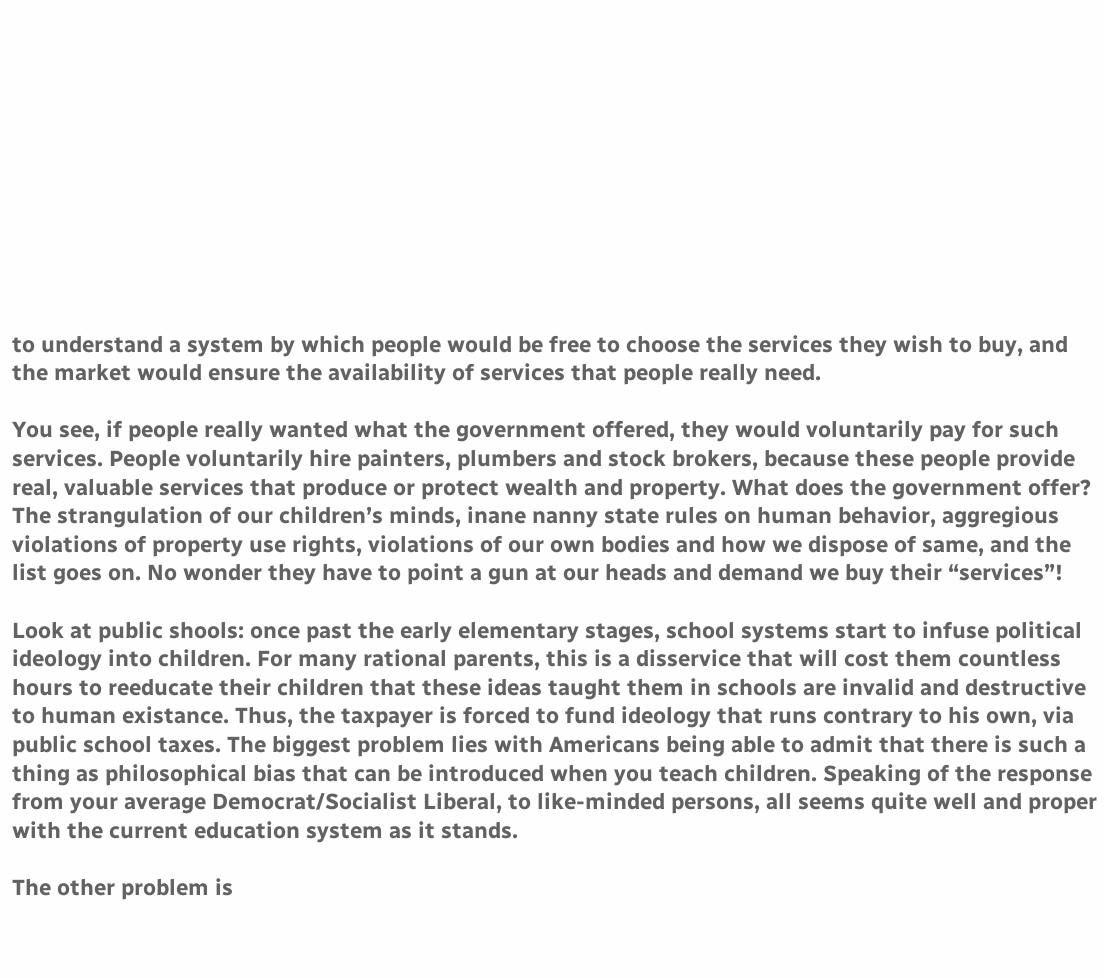to understand a system by which people would be free to choose the services they wish to buy, and the market would ensure the availability of services that people really need.

You see, if people really wanted what the government offered, they would voluntarily pay for such services. People voluntarily hire painters, plumbers and stock brokers, because these people provide real, valuable services that produce or protect wealth and property. What does the government offer? The strangulation of our children’s minds, inane nanny state rules on human behavior, aggregious violations of property use rights, violations of our own bodies and how we dispose of same, and the list goes on. No wonder they have to point a gun at our heads and demand we buy their “services”!

Look at public shools: once past the early elementary stages, school systems start to infuse political ideology into children. For many rational parents, this is a disservice that will cost them countless hours to reeducate their children that these ideas taught them in schools are invalid and destructive to human existance. Thus, the taxpayer is forced to fund ideology that runs contrary to his own, via public school taxes. The biggest problem lies with Americans being able to admit that there is such a thing as philosophical bias that can be introduced when you teach children. Speaking of the response from your average Democrat/Socialist Liberal, to like-minded persons, all seems quite well and proper with the current education system as it stands.

The other problem is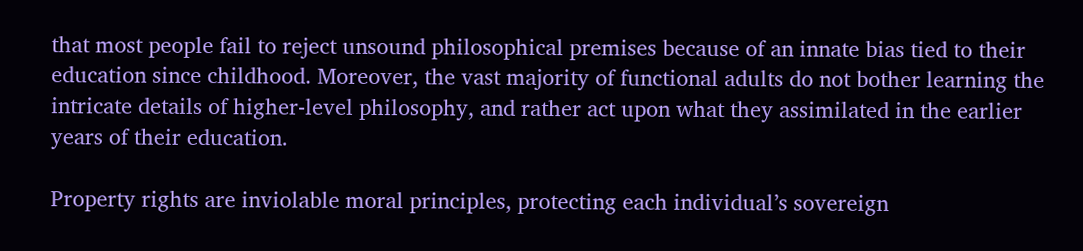that most people fail to reject unsound philosophical premises because of an innate bias tied to their education since childhood. Moreover, the vast majority of functional adults do not bother learning the intricate details of higher-level philosophy, and rather act upon what they assimilated in the earlier years of their education.

Property rights are inviolable moral principles, protecting each individual’s sovereign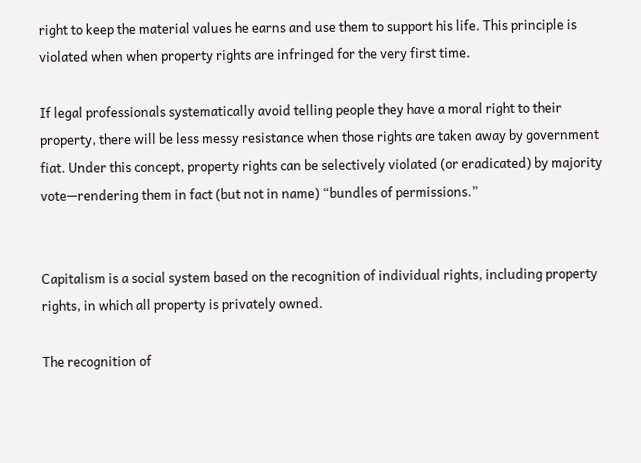right to keep the material values he earns and use them to support his life. This principle is violated when when property rights are infringed for the very first time.

If legal professionals systematically avoid telling people they have a moral right to their property, there will be less messy resistance when those rights are taken away by government fiat. Under this concept, property rights can be selectively violated (or eradicated) by majority vote—rendering them in fact (but not in name) “bundles of permissions.”


Capitalism is a social system based on the recognition of individual rights, including property rights, in which all property is privately owned.

The recognition of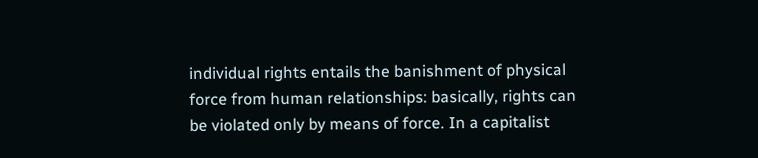individual rights entails the banishment of physical force from human relationships: basically, rights can be violated only by means of force. In a capitalist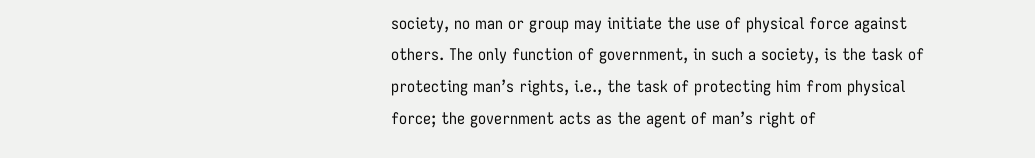society, no man or group may initiate the use of physical force against others. The only function of government, in such a society, is the task of protecting man’s rights, i.e., the task of protecting him from physical force; the government acts as the agent of man’s right of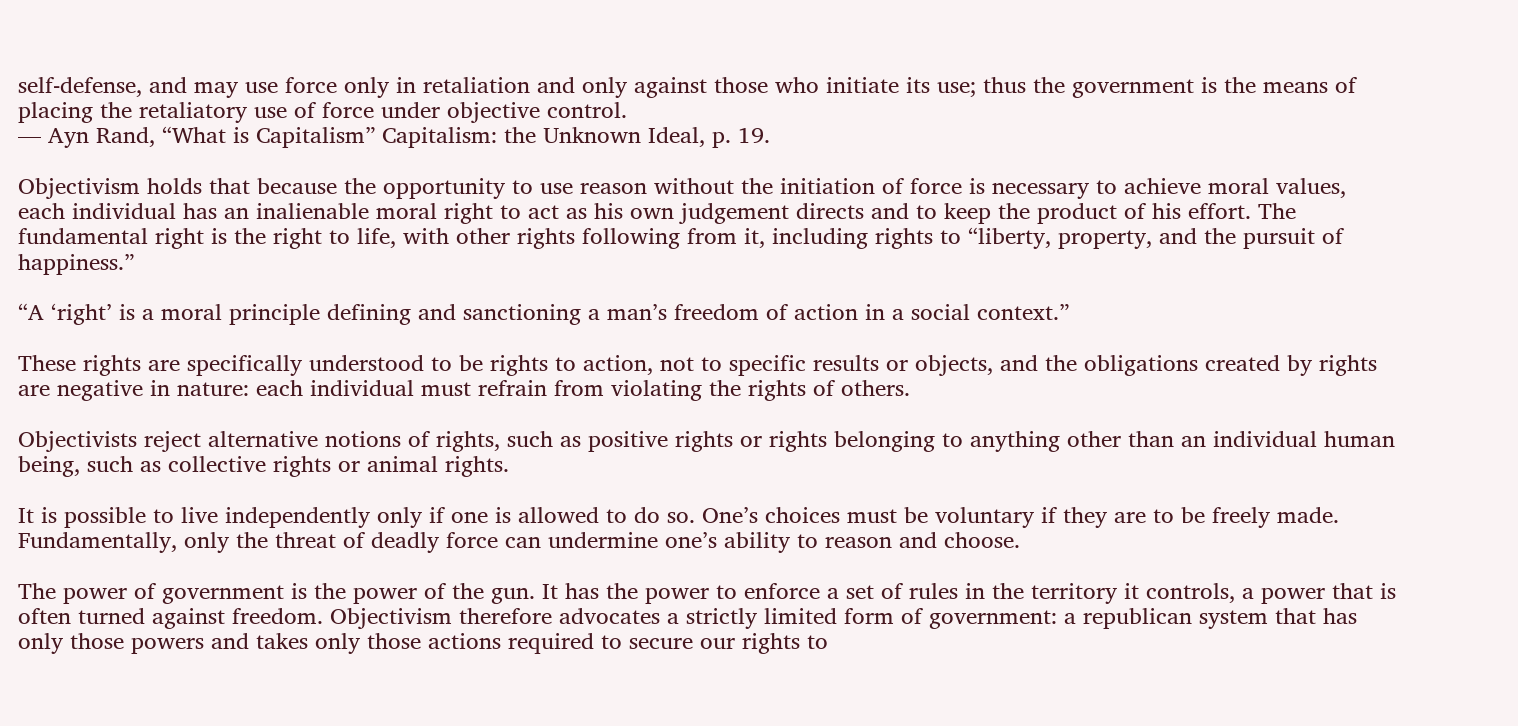self-defense, and may use force only in retaliation and only against those who initiate its use; thus the government is the means of placing the retaliatory use of force under objective control.
— Ayn Rand, “What is Capitalism” Capitalism: the Unknown Ideal, p. 19.

Objectivism holds that because the opportunity to use reason without the initiation of force is necessary to achieve moral values, each individual has an inalienable moral right to act as his own judgement directs and to keep the product of his effort. The fundamental right is the right to life, with other rights following from it, including rights to “liberty, property, and the pursuit of happiness.”

“A ‘right’ is a moral principle defining and sanctioning a man’s freedom of action in a social context.”

These rights are specifically understood to be rights to action, not to specific results or objects, and the obligations created by rights are negative in nature: each individual must refrain from violating the rights of others.

Objectivists reject alternative notions of rights, such as positive rights or rights belonging to anything other than an individual human being, such as collective rights or animal rights.

It is possible to live independently only if one is allowed to do so. One’s choices must be voluntary if they are to be freely made. Fundamentally, only the threat of deadly force can undermine one’s ability to reason and choose.

The power of government is the power of the gun. It has the power to enforce a set of rules in the territory it controls, a power that is often turned against freedom. Objectivism therefore advocates a strictly limited form of government: a republican system that has only those powers and takes only those actions required to secure our rights to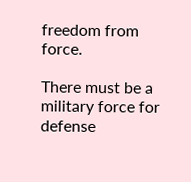freedom from force.

There must be a military force for defense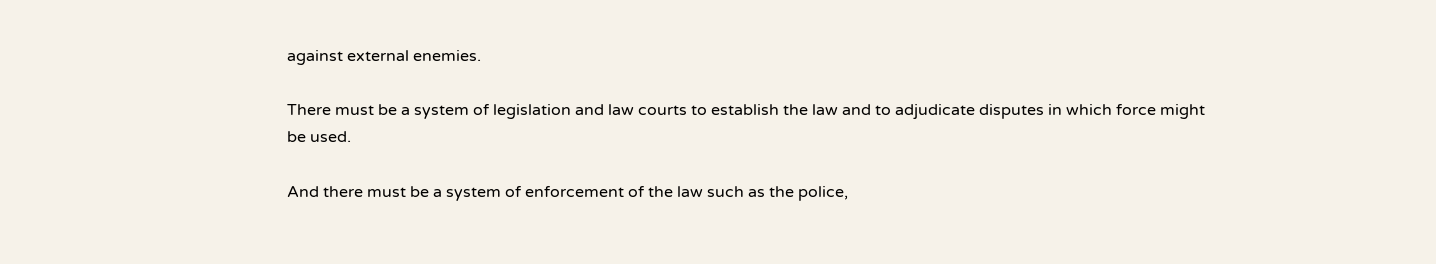against external enemies.

There must be a system of legislation and law courts to establish the law and to adjudicate disputes in which force might be used.

And there must be a system of enforcement of the law such as the police,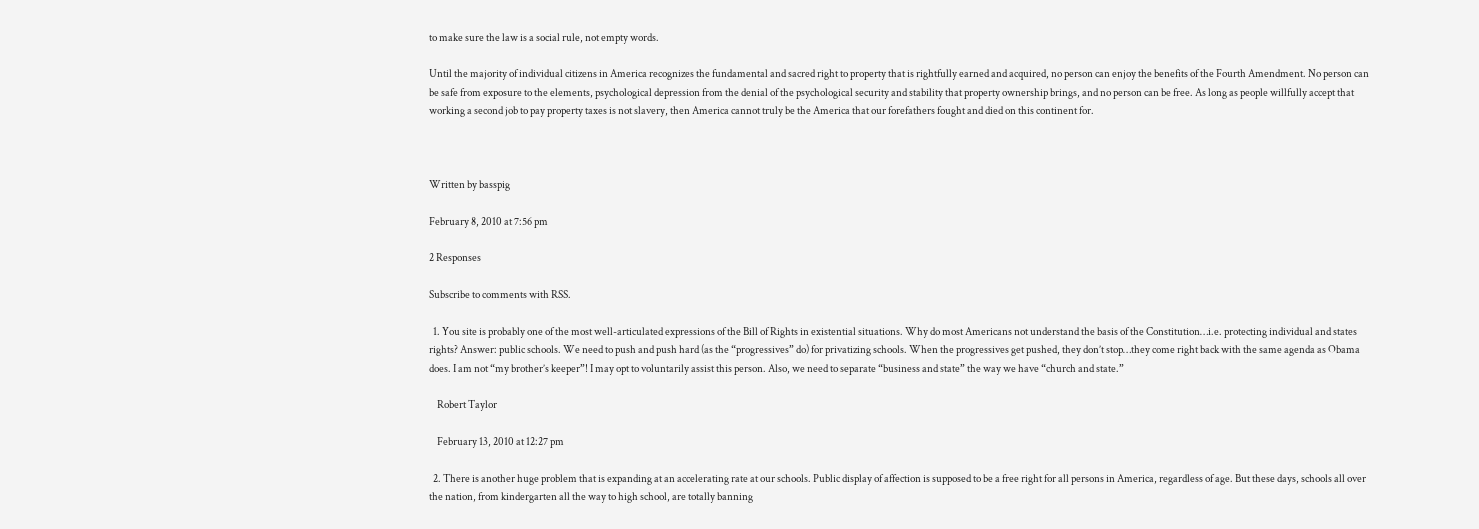to make sure the law is a social rule, not empty words.

Until the majority of individual citizens in America recognizes the fundamental and sacred right to property that is rightfully earned and acquired, no person can enjoy the benefits of the Fourth Amendment. No person can be safe from exposure to the elements, psychological depression from the denial of the psychological security and stability that property ownership brings, and no person can be free. As long as people willfully accept that working a second job to pay property taxes is not slavery, then America cannot truly be the America that our forefathers fought and died on this continent for.



Written by basspig

February 8, 2010 at 7:56 pm

2 Responses

Subscribe to comments with RSS.

  1. You site is probably one of the most well-articulated expressions of the Bill of Rights in existential situations. Why do most Americans not understand the basis of the Constitution…i.e. protecting individual and states rights? Answer: public schools. We need to push and push hard (as the “progressives” do) for privatizing schools. When the progressives get pushed, they don’t stop…they come right back with the same agenda as Obama does. I am not “my brother’s keeper”! I may opt to voluntarily assist this person. Also, we need to separate “business and state” the way we have “church and state.”

    Robert Taylor

    February 13, 2010 at 12:27 pm

  2. There is another huge problem that is expanding at an accelerating rate at our schools. Public display of affection is supposed to be a free right for all persons in America, regardless of age. But these days, schools all over the nation, from kindergarten all the way to high school, are totally banning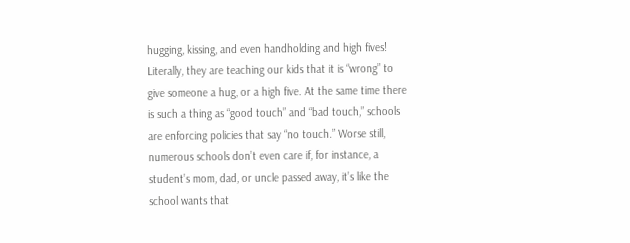hugging, kissing, and even handholding and high fives! Literally, they are teaching our kids that it is “wrong” to give someone a hug, or a high five. At the same time there is such a thing as “good touch” and “bad touch,” schools are enforcing policies that say “no touch.” Worse still, numerous schools don’t even care if, for instance, a student’s mom, dad, or uncle passed away, it’s like the school wants that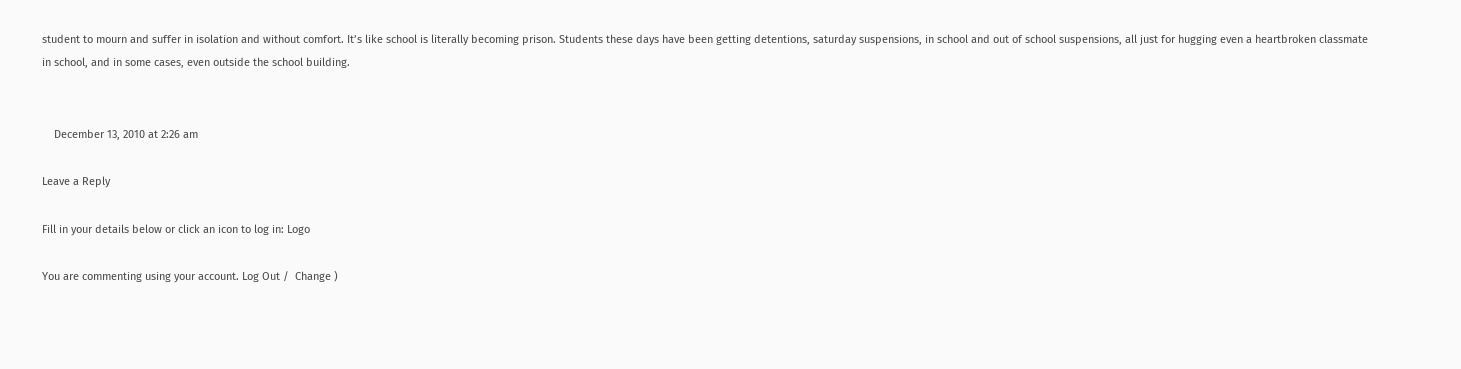student to mourn and suffer in isolation and without comfort. It’s like school is literally becoming prison. Students these days have been getting detentions, saturday suspensions, in school and out of school suspensions, all just for hugging even a heartbroken classmate in school, and in some cases, even outside the school building.


    December 13, 2010 at 2:26 am

Leave a Reply

Fill in your details below or click an icon to log in: Logo

You are commenting using your account. Log Out /  Change )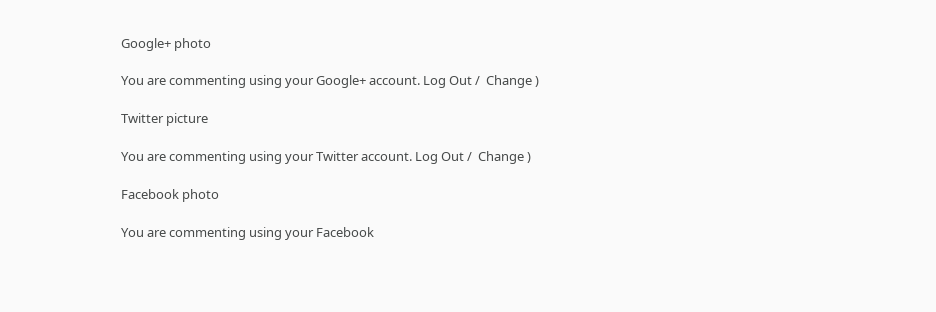Google+ photo

You are commenting using your Google+ account. Log Out /  Change )

Twitter picture

You are commenting using your Twitter account. Log Out /  Change )

Facebook photo

You are commenting using your Facebook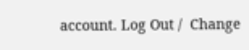account. Log Out /  Change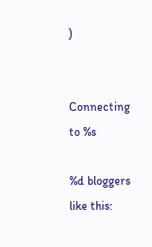)


Connecting to %s

%d bloggers like this: